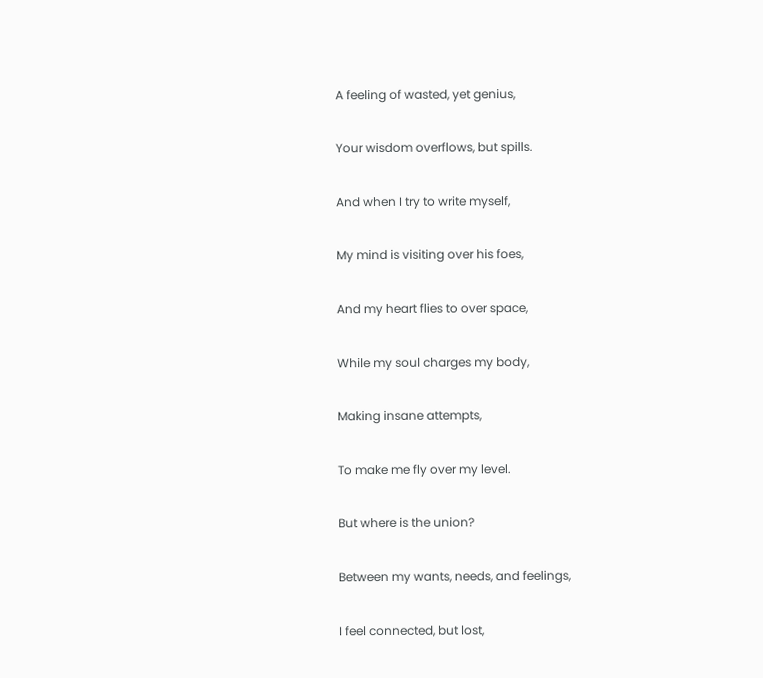A feeling of wasted, yet genius,

Your wisdom overflows, but spills.

And when I try to write myself,

My mind is visiting over his foes,

And my heart flies to over space,

While my soul charges my body,

Making insane attempts,

To make me fly over my level.

But where is the union?

Between my wants, needs, and feelings,

I feel connected, but lost,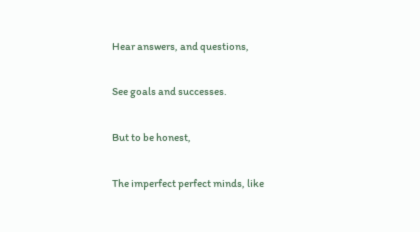Hear answers, and questions,

See goals and successes.

But to be honest,

The imperfect perfect minds, like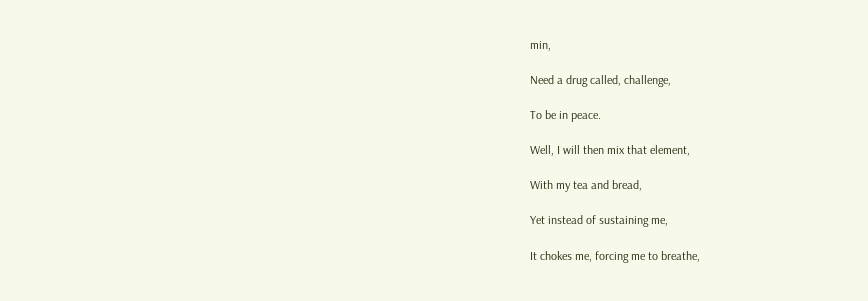min,

Need a drug called, challenge,

To be in peace.

Well, I will then mix that element,

With my tea and bread,

Yet instead of sustaining me,

It chokes me, forcing me to breathe,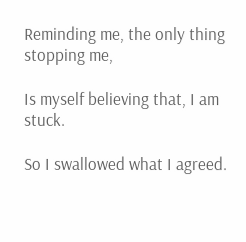Reminding me, the only thing stopping me,

Is myself believing that, I am stuck.

So I swallowed what I agreed.